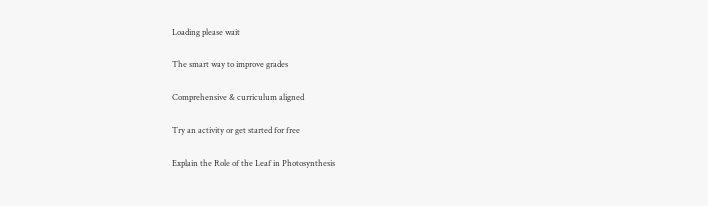Loading please wait

The smart way to improve grades

Comprehensive & curriculum aligned

Try an activity or get started for free

Explain the Role of the Leaf in Photosynthesis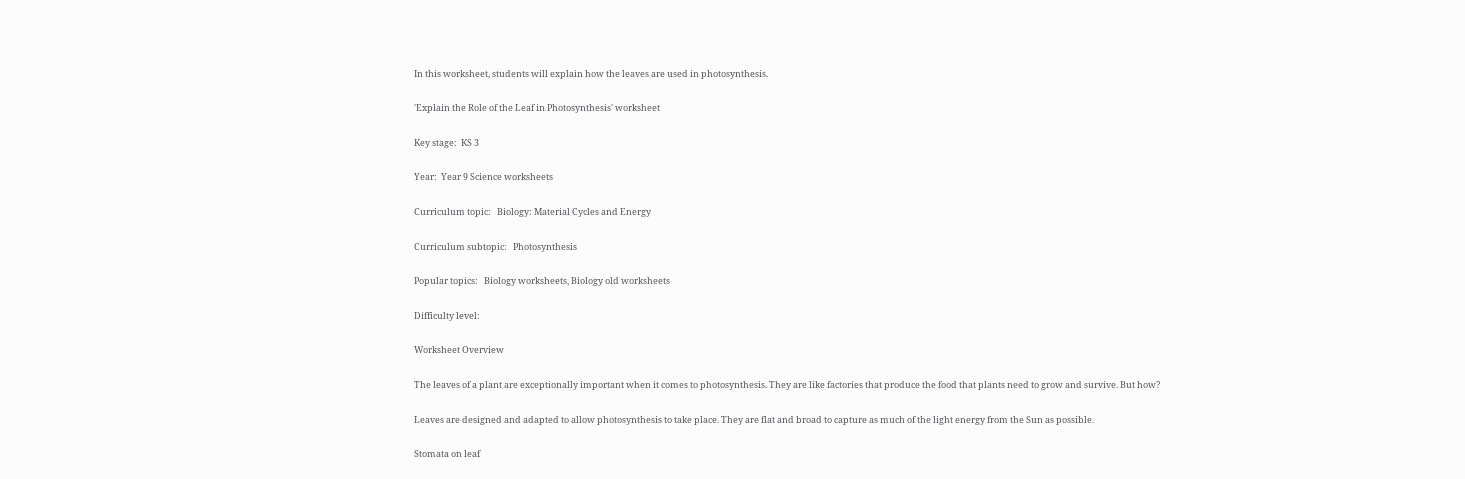In this worksheet, students will explain how the leaves are used in photosynthesis.

'Explain the Role of the Leaf in Photosynthesis' worksheet

Key stage:  KS 3

Year:  Year 9 Science worksheets

Curriculum topic:   Biology: Material Cycles and Energy

Curriculum subtopic:   Photosynthesis

Popular topics:   Biology worksheets, Biology old worksheets

Difficulty level:

Worksheet Overview

The leaves of a plant are exceptionally important when it comes to photosynthesis. They are like factories that produce the food that plants need to grow and survive. But how?

Leaves are designed and adapted to allow photosynthesis to take place. They are flat and broad to capture as much of the light energy from the Sun as possible.

Stomata on leaf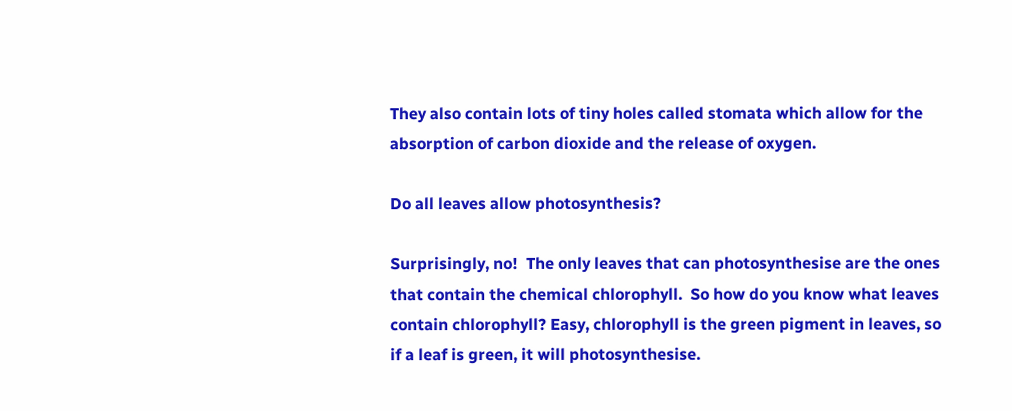They also contain lots of tiny holes called stomata which allow for the absorption of carbon dioxide and the release of oxygen.

Do all leaves allow photosynthesis?

Surprisingly, no!  The only leaves that can photosynthesise are the ones that contain the chemical chlorophyll.  So how do you know what leaves contain chlorophyll? Easy, chlorophyll is the green pigment in leaves, so if a leaf is green, it will photosynthesise.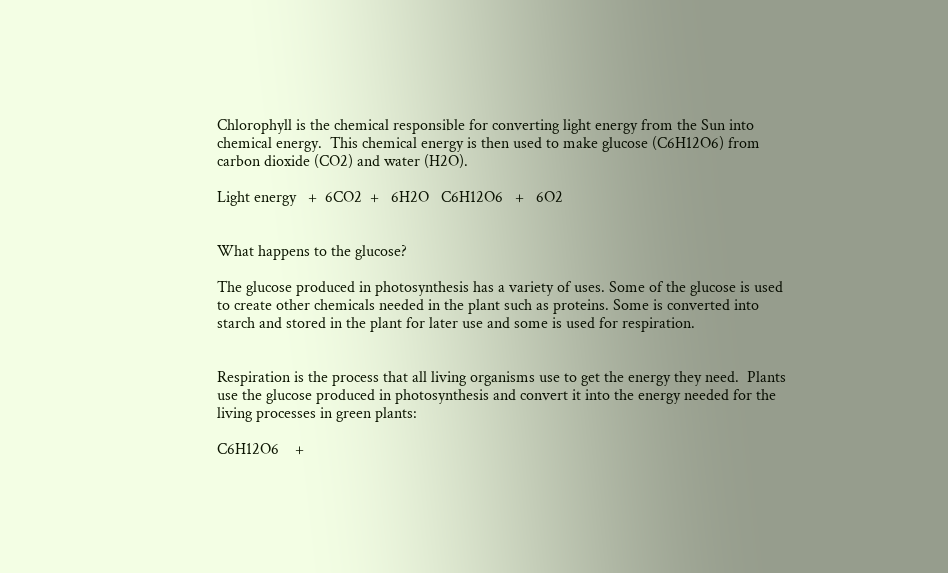Chlorophyll is the chemical responsible for converting light energy from the Sun into chemical energy.  This chemical energy is then used to make glucose (C6H12O6) from carbon dioxide (CO2) and water (H2O).

Light energy   +  6CO2  +   6H2O   C6H12O6   +   6O2


What happens to the glucose?

The glucose produced in photosynthesis has a variety of uses. Some of the glucose is used to create other chemicals needed in the plant such as proteins. Some is converted into starch and stored in the plant for later use and some is used for respiration.


Respiration is the process that all living organisms use to get the energy they need.  Plants use the glucose produced in photosynthesis and convert it into the energy needed for the living processes in green plants:

C6H12O6    +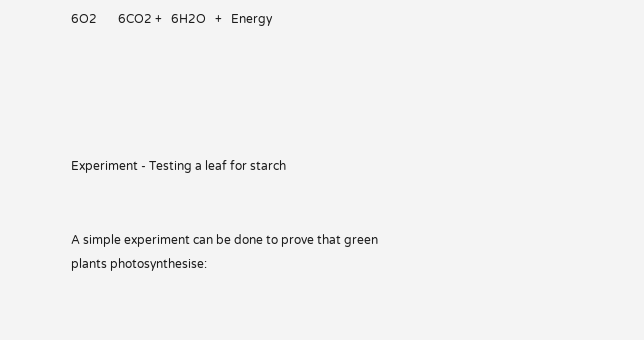6O2       6CO2 +   6H2O   +   Energy





Experiment - Testing a leaf for starch


A simple experiment can be done to prove that green plants photosynthesise: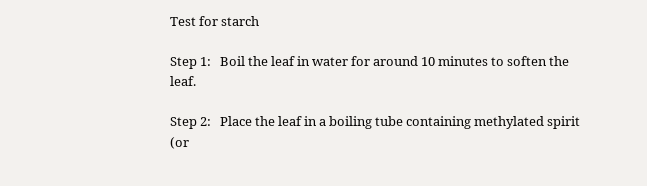Test for starch

Step 1:   Boil the leaf in water for around 10 minutes to soften the leaf.

Step 2:   Place the leaf in a boiling tube containing methylated spirit (or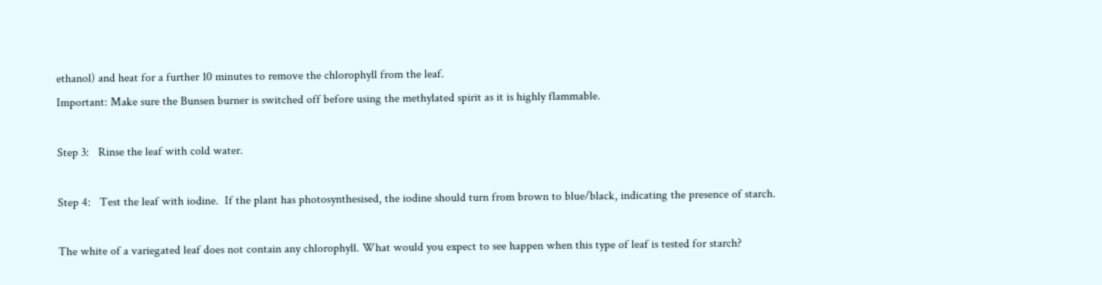ethanol) and heat for a further 10 minutes to remove the chlorophyll from the leaf.
Important: Make sure the Bunsen burner is switched off before using the methylated spirit as it is highly flammable.

Step 3:   Rinse the leaf with cold water.

Step 4:   Test the leaf with iodine.  If the plant has photosynthesised, the iodine should turn from brown to blue/black, indicating the presence of starch.

The white of a variegated leaf does not contain any chlorophyll. What would you expect to see happen when this type of leaf is tested for starch?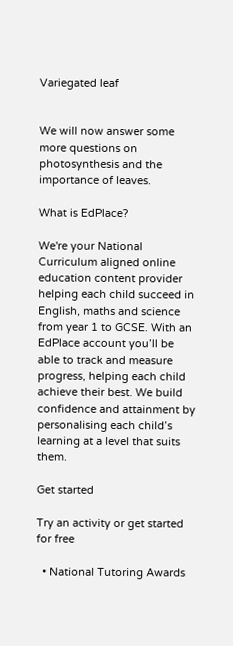Variegated leaf


We will now answer some more questions on photosynthesis and the importance of leaves.

What is EdPlace?

We're your National Curriculum aligned online education content provider helping each child succeed in English, maths and science from year 1 to GCSE. With an EdPlace account you’ll be able to track and measure progress, helping each child achieve their best. We build confidence and attainment by personalising each child’s learning at a level that suits them.

Get started

Try an activity or get started for free

  • National Tutoring Awards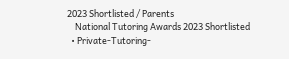2023 Shortlisted / Parents
    National Tutoring Awards 2023 Shortlisted
  • Private-Tutoring-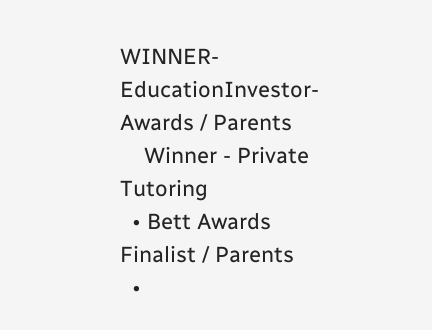WINNER-EducationInvestor-Awards / Parents
    Winner - Private Tutoring
  • Bett Awards Finalist / Parents
  •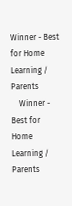Winner - Best for Home Learning / Parents
    Winner - Best for Home Learning / Parents